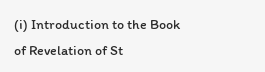(i) Introduction to the Book of Revelation of St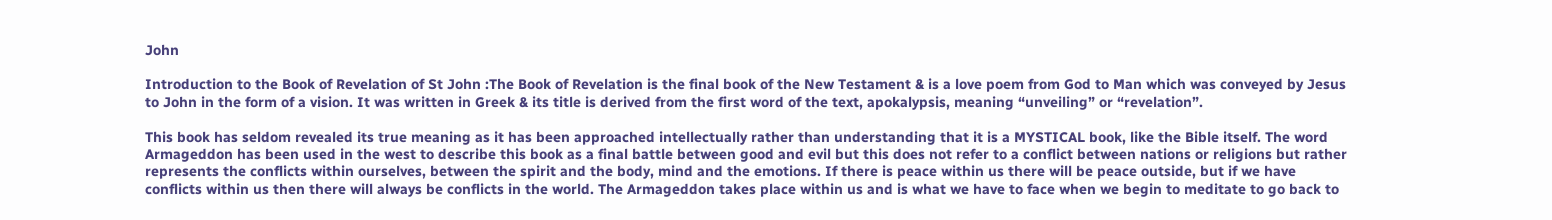John

Introduction to the Book of Revelation of St John :The Book of Revelation is the final book of the New Testament & is a love poem from God to Man which was conveyed by Jesus to John in the form of a vision. It was written in Greek & its title is derived from the first word of the text, apokalypsis, meaning “unveiling” or “revelation”.

This book has seldom revealed its true meaning as it has been approached intellectually rather than understanding that it is a MYSTICAL book, like the Bible itself. The word Armageddon has been used in the west to describe this book as a final battle between good and evil but this does not refer to a conflict between nations or religions but rather represents the conflicts within ourselves, between the spirit and the body, mind and the emotions. If there is peace within us there will be peace outside, but if we have conflicts within us then there will always be conflicts in the world. The Armageddon takes place within us and is what we have to face when we begin to meditate to go back to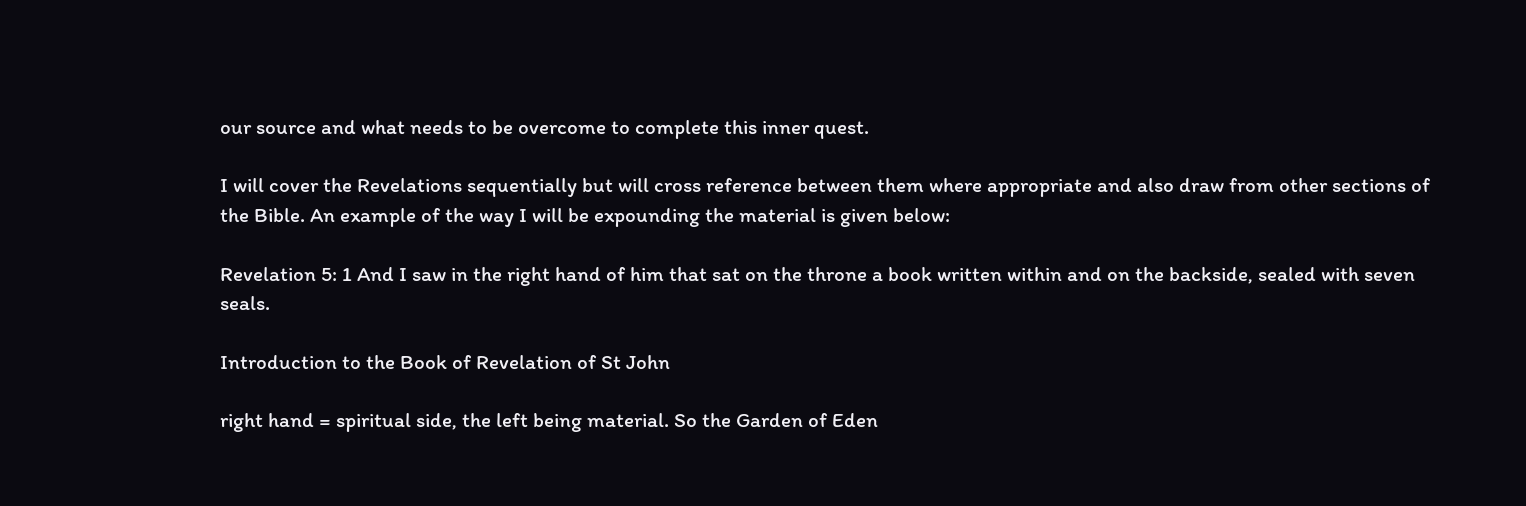our source and what needs to be overcome to complete this inner quest.

I will cover the Revelations sequentially but will cross reference between them where appropriate and also draw from other sections of the Bible. An example of the way I will be expounding the material is given below:

Revelation 5: 1 And I saw in the right hand of him that sat on the throne a book written within and on the backside, sealed with seven seals.

Introduction to the Book of Revelation of St John

right hand = spiritual side, the left being material. So the Garden of Eden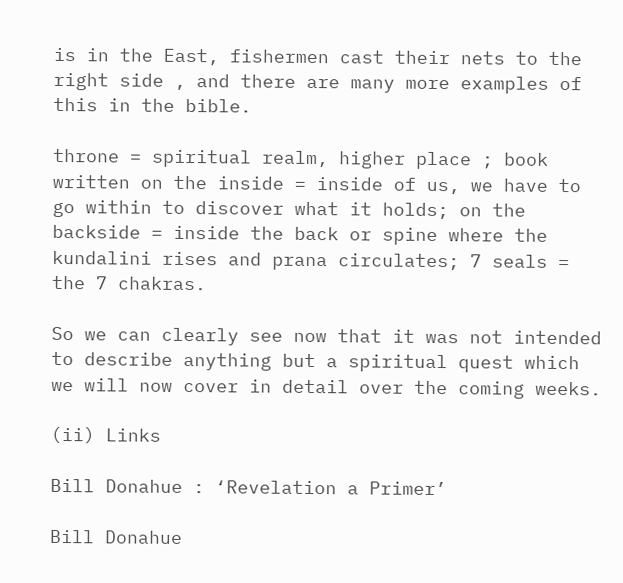is in the East, fishermen cast their nets to the right side , and there are many more examples of this in the bible.

throne = spiritual realm, higher place ; book written on the inside = inside of us, we have to go within to discover what it holds; on the backside = inside the back or spine where the kundalini rises and prana circulates; 7 seals = the 7 chakras.

So we can clearly see now that it was not intended to describe anything but a spiritual quest which we will now cover in detail over the coming weeks.

(ii) Links

Bill Donahue : ‘Revelation a Primer’

Bill Donahue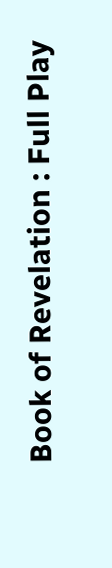Book of Revelation : Full Play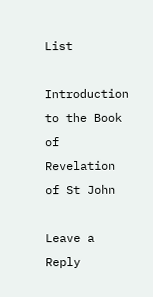List

Introduction to the Book of Revelation of St John

Leave a Reply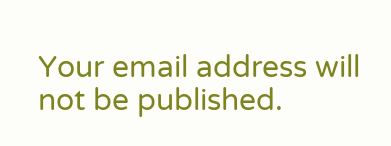Your email address will not be published.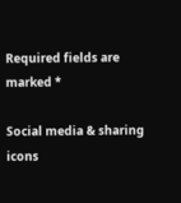Required fields are marked *

Social media & sharing icons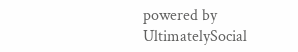powered by UltimatelySocial